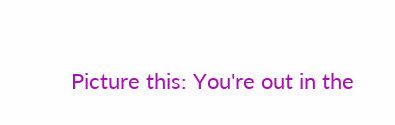Picture this: You're out in the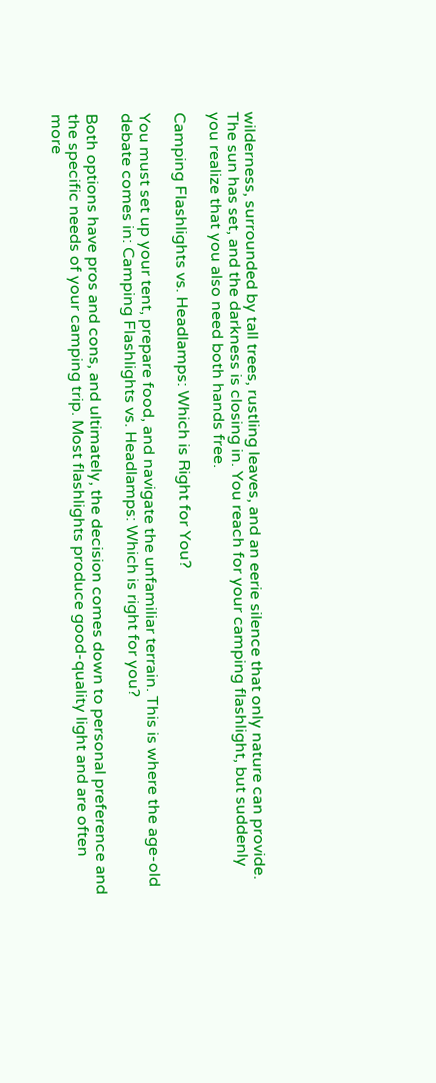wilderness, surrounded by tall trees, rustling leaves, and an eerie silence that only nature can provide. The sun has set, and the darkness is closing in. You reach for your camping flashlight, but suddenly you realize that you also need both hands free.

Camping Flashlights vs. Headlamps: Which is Right for You?

You must set up your tent, prepare food, and navigate the unfamiliar terrain. This is where the age-old debate comes in: Camping Flashlights vs. Headlamps: Which is right for you?

Both options have pros and cons, and ultimately, the decision comes down to personal preference and the specific needs of your camping trip. Most flashlights produce good-quality light and are often more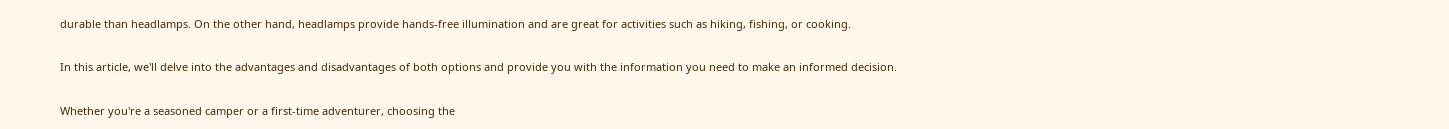durable than headlamps. On the other hand, headlamps provide hands-free illumination and are great for activities such as hiking, fishing, or cooking.

In this article, we'll delve into the advantages and disadvantages of both options and provide you with the information you need to make an informed decision.

Whether you're a seasoned camper or a first-time adventurer, choosing the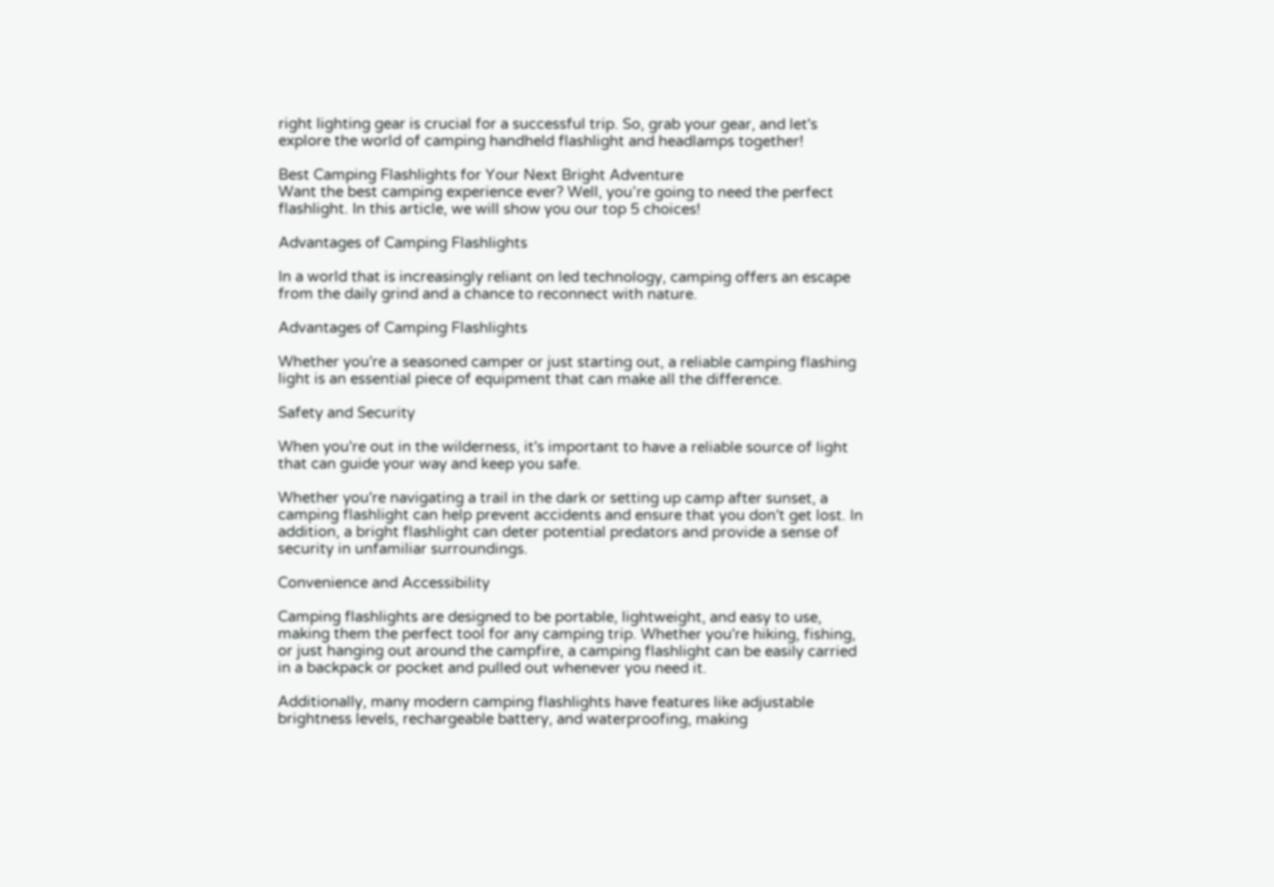right lighting gear is crucial for a successful trip. So, grab your gear, and let's explore the world of camping handheld flashlight and headlamps together!

Best Camping Flashlights for Your Next Bright Adventure
Want the best camping experience ever? Well, you’re going to need the perfect flashlight. In this article, we will show you our top 5 choices!

Advantages of Camping Flashlights

In a world that is increasingly reliant on led technology, camping offers an escape from the daily grind and a chance to reconnect with nature.

Advantages of Camping Flashlights

Whether you're a seasoned camper or just starting out, a reliable camping flashing light is an essential piece of equipment that can make all the difference.

Safety and Security

When you're out in the wilderness, it's important to have a reliable source of light that can guide your way and keep you safe.

Whether you're navigating a trail in the dark or setting up camp after sunset, a camping flashlight can help prevent accidents and ensure that you don't get lost. In addition, a bright flashlight can deter potential predators and provide a sense of security in unfamiliar surroundings.

Convenience and Accessibility

Camping flashlights are designed to be portable, lightweight, and easy to use, making them the perfect tool for any camping trip. Whether you're hiking, fishing, or just hanging out around the campfire, a camping flashlight can be easily carried in a backpack or pocket and pulled out whenever you need it.

Additionally, many modern camping flashlights have features like adjustable brightness levels, rechargeable battery, and waterproofing, making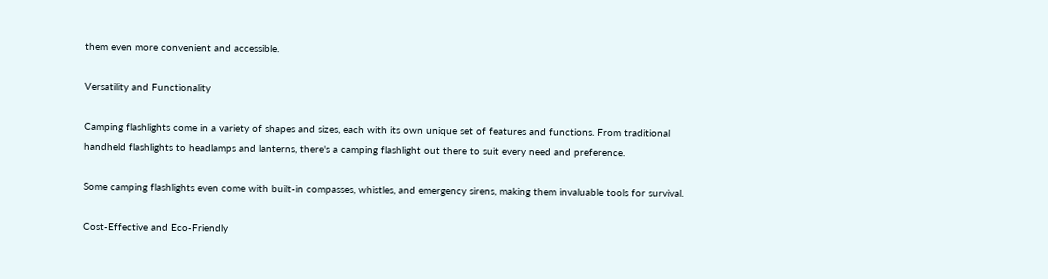them even more convenient and accessible.

Versatility and Functionality

Camping flashlights come in a variety of shapes and sizes, each with its own unique set of features and functions. From traditional handheld flashlights to headlamps and lanterns, there's a camping flashlight out there to suit every need and preference.

Some camping flashlights even come with built-in compasses, whistles, and emergency sirens, making them invaluable tools for survival.

Cost-Effective and Eco-Friendly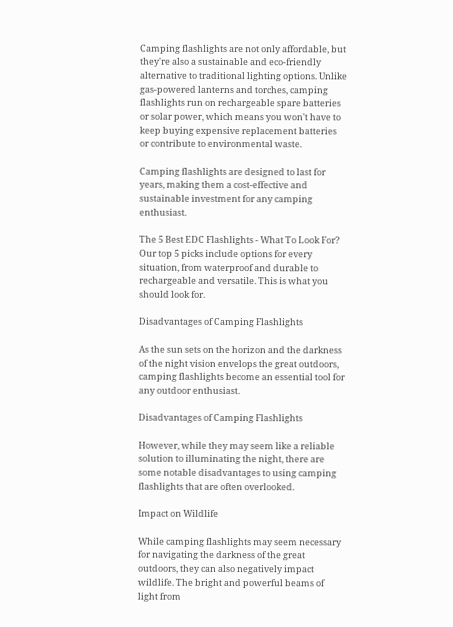Camping flashlights are not only affordable, but they're also a sustainable and eco-friendly alternative to traditional lighting options. Unlike gas-powered lanterns and torches, camping flashlights run on rechargeable spare batteries or solar power, which means you won't have to keep buying expensive replacement batteries or contribute to environmental waste.

Camping flashlights are designed to last for years, making them a cost-effective and sustainable investment for any camping enthusiast.

The 5 Best EDC Flashlights - What To Look For?
Our top 5 picks include options for every situation, from waterproof and durable to rechargeable and versatile. This is what you should look for.

Disadvantages of Camping Flashlights

As the sun sets on the horizon and the darkness of the night vision envelops the great outdoors, camping flashlights become an essential tool for any outdoor enthusiast.

Disadvantages of Camping Flashlights

However, while they may seem like a reliable solution to illuminating the night, there are some notable disadvantages to using camping flashlights that are often overlooked.

Impact on Wildlife

While camping flashlights may seem necessary for navigating the darkness of the great outdoors, they can also negatively impact wildlife. The bright and powerful beams of light from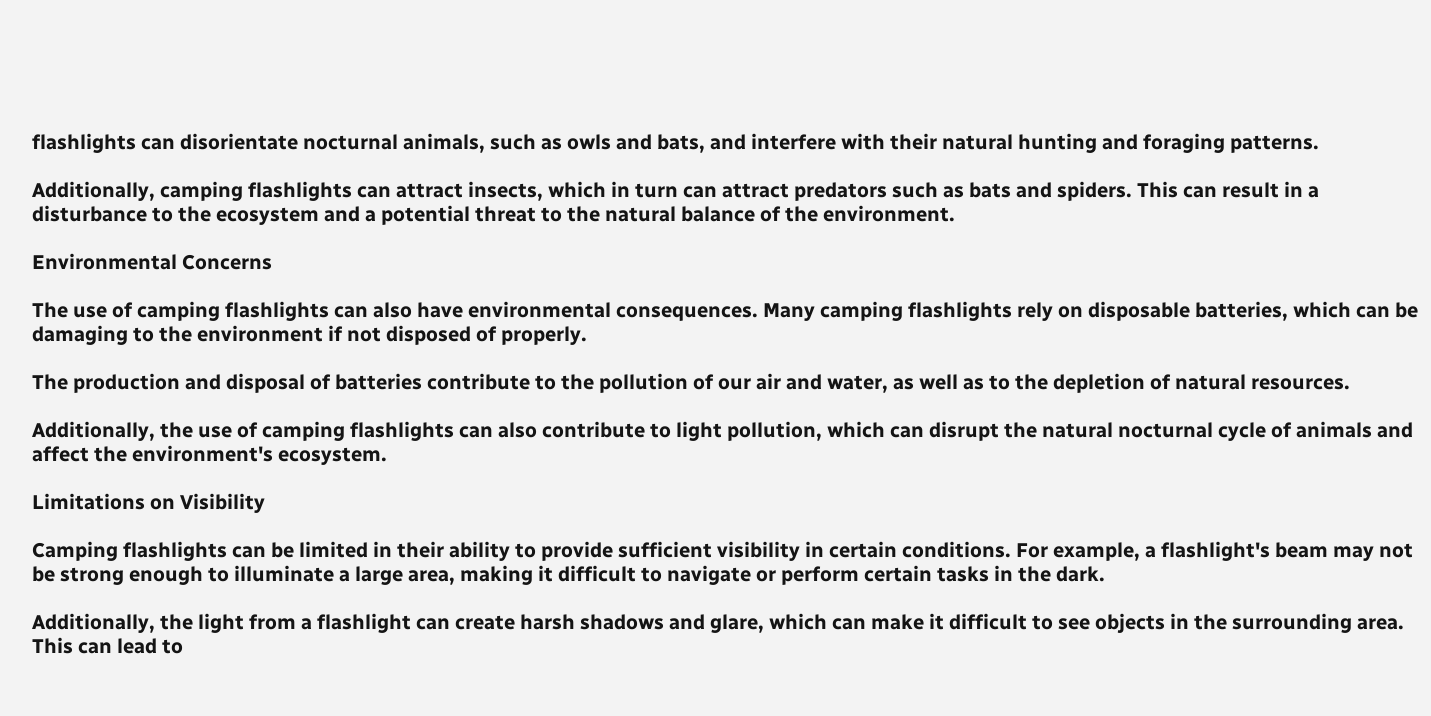flashlights can disorientate nocturnal animals, such as owls and bats, and interfere with their natural hunting and foraging patterns.

Additionally, camping flashlights can attract insects, which in turn can attract predators such as bats and spiders. This can result in a disturbance to the ecosystem and a potential threat to the natural balance of the environment.

Environmental Concerns

The use of camping flashlights can also have environmental consequences. Many camping flashlights rely on disposable batteries, which can be damaging to the environment if not disposed of properly.

The production and disposal of batteries contribute to the pollution of our air and water, as well as to the depletion of natural resources.

Additionally, the use of camping flashlights can also contribute to light pollution, which can disrupt the natural nocturnal cycle of animals and affect the environment's ecosystem.

Limitations on Visibility

Camping flashlights can be limited in their ability to provide sufficient visibility in certain conditions. For example, a flashlight's beam may not be strong enough to illuminate a large area, making it difficult to navigate or perform certain tasks in the dark.

Additionally, the light from a flashlight can create harsh shadows and glare, which can make it difficult to see objects in the surrounding area. This can lead to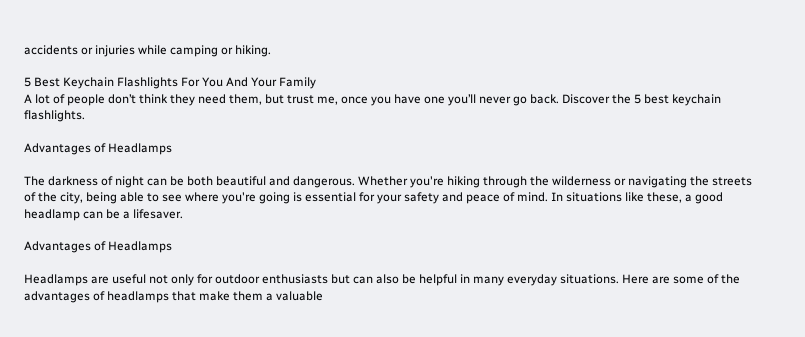accidents or injuries while camping or hiking.

5 Best Keychain Flashlights For You And Your Family
A lot of people don’t think they need them, but trust me, once you have one you’ll never go back. Discover the 5 best keychain flashlights.

Advantages of Headlamps

The darkness of night can be both beautiful and dangerous. Whether you're hiking through the wilderness or navigating the streets of the city, being able to see where you're going is essential for your safety and peace of mind. In situations like these, a good headlamp can be a lifesaver.

Advantages of Headlamps

Headlamps are useful not only for outdoor enthusiasts but can also be helpful in many everyday situations. Here are some of the advantages of headlamps that make them a valuable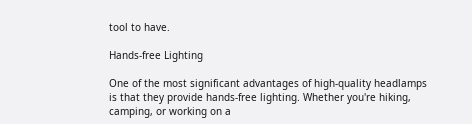tool to have.

Hands-free Lighting

One of the most significant advantages of high-quality headlamps is that they provide hands-free lighting. Whether you're hiking, camping, or working on a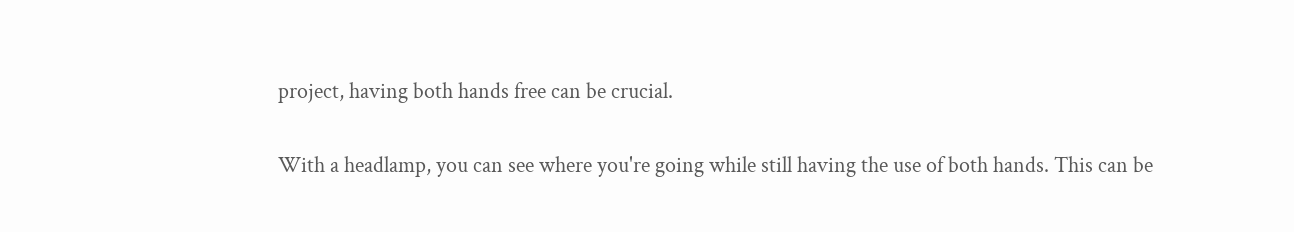project, having both hands free can be crucial.

With a headlamp, you can see where you're going while still having the use of both hands. This can be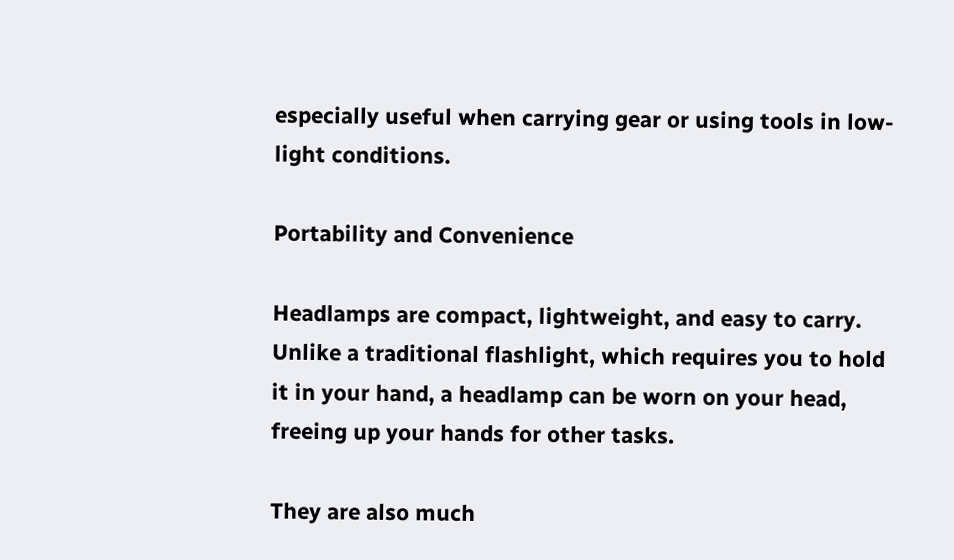especially useful when carrying gear or using tools in low-light conditions.

Portability and Convenience

Headlamps are compact, lightweight, and easy to carry. Unlike a traditional flashlight, which requires you to hold it in your hand, a headlamp can be worn on your head, freeing up your hands for other tasks.

They are also much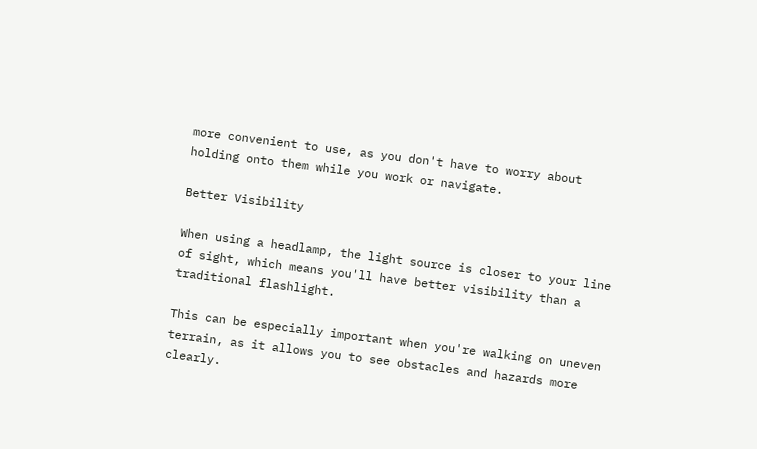more convenient to use, as you don't have to worry about holding onto them while you work or navigate.

Better Visibility

When using a headlamp, the light source is closer to your line of sight, which means you'll have better visibility than a traditional flashlight.

This can be especially important when you're walking on uneven terrain, as it allows you to see obstacles and hazards more clearly.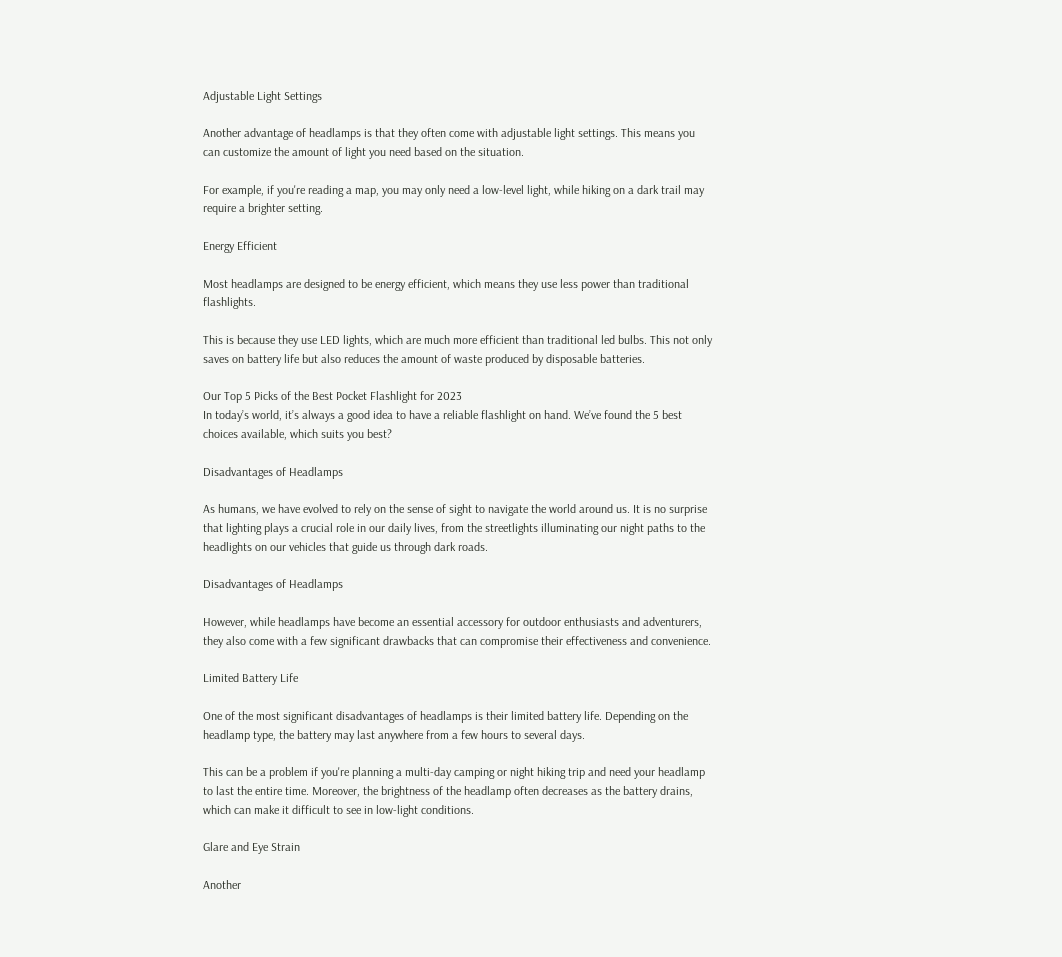Adjustable Light Settings

Another advantage of headlamps is that they often come with adjustable light settings. This means you can customize the amount of light you need based on the situation.

For example, if you're reading a map, you may only need a low-level light, while hiking on a dark trail may require a brighter setting.

Energy Efficient

Most headlamps are designed to be energy efficient, which means they use less power than traditional flashlights.

This is because they use LED lights, which are much more efficient than traditional led bulbs. This not only saves on battery life but also reduces the amount of waste produced by disposable batteries.

Our Top 5 Picks of the Best Pocket Flashlight for 2023
In today’s world, it’s always a good idea to have a reliable flashlight on hand. We’ve found the 5 best choices available, which suits you best?

Disadvantages of Headlamps

As humans, we have evolved to rely on the sense of sight to navigate the world around us. It is no surprise that lighting plays a crucial role in our daily lives, from the streetlights illuminating our night paths to the headlights on our vehicles that guide us through dark roads.

Disadvantages of Headlamps

However, while headlamps have become an essential accessory for outdoor enthusiasts and adventurers, they also come with a few significant drawbacks that can compromise their effectiveness and convenience.

Limited Battery Life

One of the most significant disadvantages of headlamps is their limited battery life. Depending on the headlamp type, the battery may last anywhere from a few hours to several days.

This can be a problem if you're planning a multi-day camping or night hiking trip and need your headlamp to last the entire time. Moreover, the brightness of the headlamp often decreases as the battery drains, which can make it difficult to see in low-light conditions.

Glare and Eye Strain

Another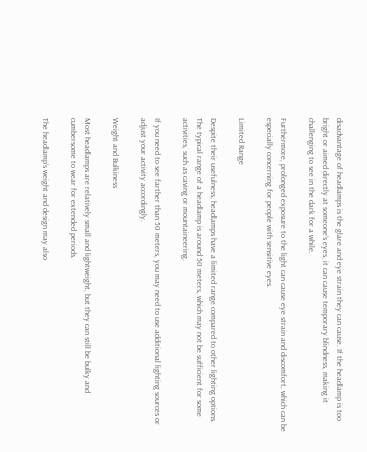disadvantage of headlamps is the glare and eye strain they can cause. If the headlamp is too bright or aimed directly at someone's eyes, it can cause temporary blindness, making it challenging to see in the dark for a while.

Furthermore, prolonged exposure to the light can cause eye strain and discomfort, which can be especially concerning for people with sensitive eyes.

Limited Range

Despite their usefulness, headlamps have a limited range compared to other lighting options. The typical range of a headlamp is around 50 meters, which may not be sufficient for some activities, such as caving or mountaineering.

If you need to see farther than 50 meters, you may need to use additional lighting sources or adjust your activity accordingly.

Weight and Bulkiness

Most headlamps are relatively small and lightweight, but they can still be bulky and cumbersome to wear for extended periods.

The headlamp's weight and design may also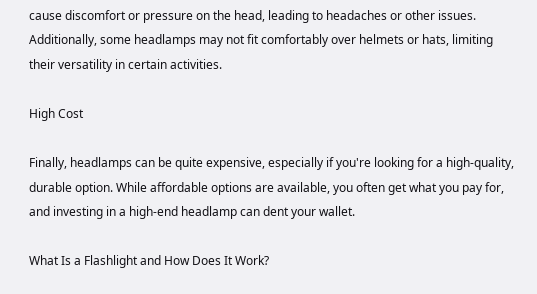cause discomfort or pressure on the head, leading to headaches or other issues. Additionally, some headlamps may not fit comfortably over helmets or hats, limiting their versatility in certain activities.

High Cost

Finally, headlamps can be quite expensive, especially if you're looking for a high-quality, durable option. While affordable options are available, you often get what you pay for, and investing in a high-end headlamp can dent your wallet.

What Is a Flashlight and How Does It Work?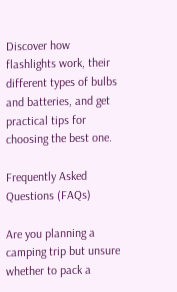Discover how flashlights work, their different types of bulbs and batteries, and get practical tips for choosing the best one.

Frequently Asked Questions (FAQs)

Are you planning a camping trip but unsure whether to pack a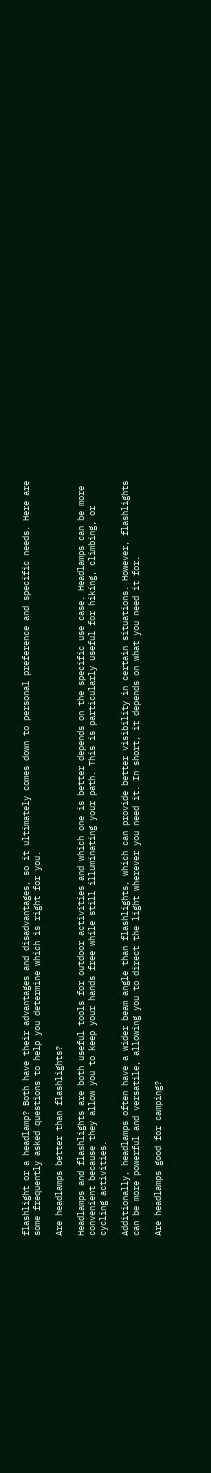flashlight or a headlamp? Both have their advantages and disadvantages, so it ultimately comes down to personal preference and specific needs. Here are some frequently asked questions to help you determine which is right for you.

Are headlamps better than flashlights?

Headlamps and flashlights are both useful tools for outdoor activities and which one is better depends on the specific use case. Headlamps can be more convenient because they allow you to keep your hands free while still illuminating your path. This is particularly useful for hiking, climbing, or cycling activities.

Additionally, headlamps often have a wider beam angle than flashlights, which can provide better visibility in certain situations. However, flashlights can be more powerful and versatile, allowing you to direct the light wherever you need it. In short, it depends on what you need it for.

Are headlamps good for camping?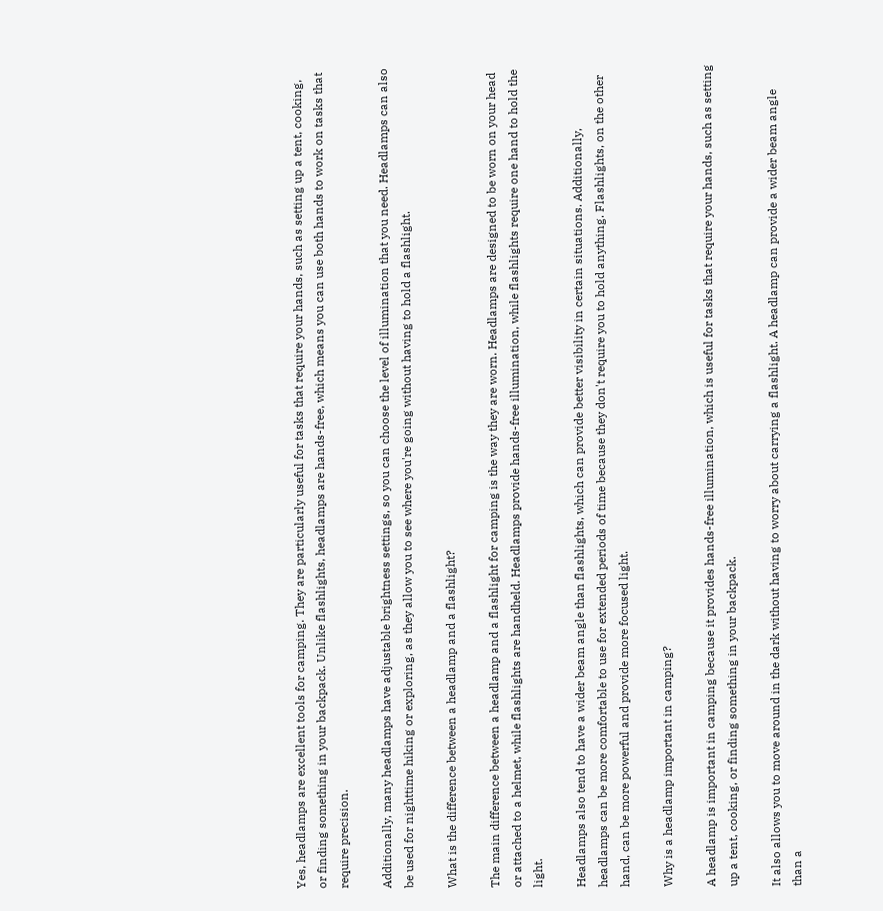Yes, headlamps are excellent tools for camping. They are particularly useful for tasks that require your hands, such as setting up a tent, cooking, or finding something in your backpack. Unlike flashlights, headlamps are hands-free, which means you can use both hands to work on tasks that require precision.

Additionally, many headlamps have adjustable brightness settings, so you can choose the level of illumination that you need. Headlamps can also be used for nighttime hiking or exploring, as they allow you to see where you're going without having to hold a flashlight.

What is the difference between a headlamp and a flashlight?

The main difference between a headlamp and a flashlight for camping is the way they are worn. Headlamps are designed to be worn on your head or attached to a helmet, while flashlights are handheld. Headlamps provide hands-free illumination, while flashlights require one hand to hold the light.

Headlamps also tend to have a wider beam angle than flashlights, which can provide better visibility in certain situations. Additionally, headlamps can be more comfortable to use for extended periods of time because they don't require you to hold anything. Flashlights, on the other hand, can be more powerful and provide more focused light.

Why is a headlamp important in camping?

A headlamp is important in camping because it provides hands-free illumination, which is useful for tasks that require your hands, such as setting up a tent, cooking, or finding something in your backpack.

It also allows you to move around in the dark without having to worry about carrying a flashlight. A headlamp can provide a wider beam angle than a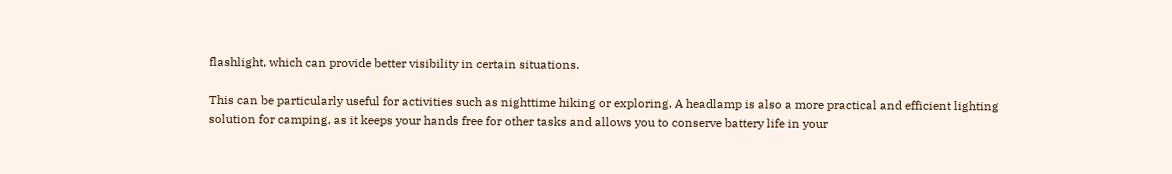flashlight, which can provide better visibility in certain situations.

This can be particularly useful for activities such as nighttime hiking or exploring. A headlamp is also a more practical and efficient lighting solution for camping, as it keeps your hands free for other tasks and allows you to conserve battery life in your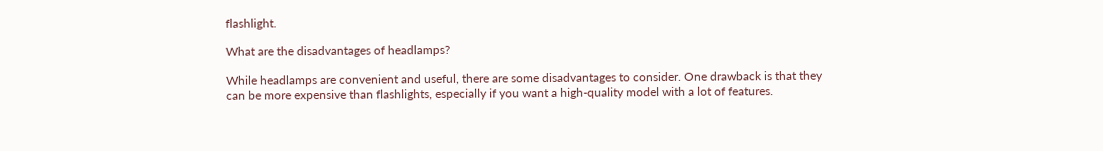flashlight.

What are the disadvantages of headlamps?

While headlamps are convenient and useful, there are some disadvantages to consider. One drawback is that they can be more expensive than flashlights, especially if you want a high-quality model with a lot of features.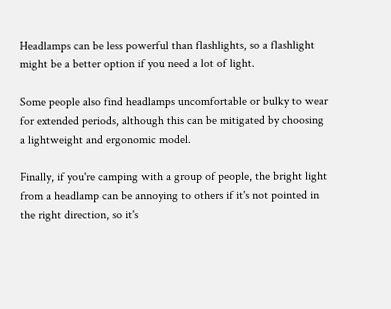Headlamps can be less powerful than flashlights, so a flashlight might be a better option if you need a lot of light.

Some people also find headlamps uncomfortable or bulky to wear for extended periods, although this can be mitigated by choosing a lightweight and ergonomic model.

Finally, if you're camping with a group of people, the bright light from a headlamp can be annoying to others if it's not pointed in the right direction, so it's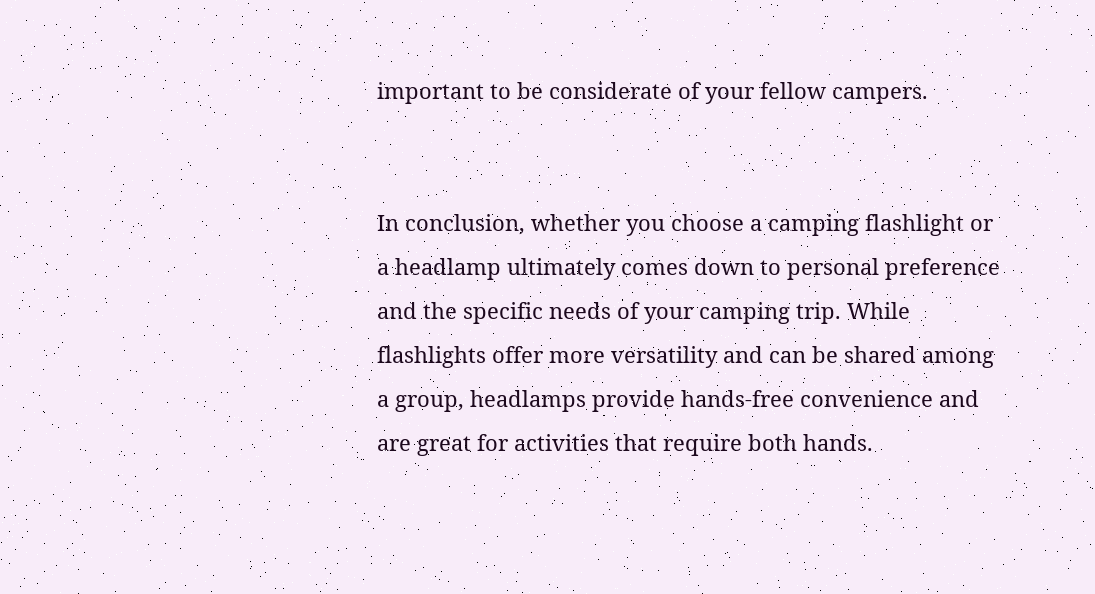important to be considerate of your fellow campers.


In conclusion, whether you choose a camping flashlight or a headlamp ultimately comes down to personal preference and the specific needs of your camping trip. While flashlights offer more versatility and can be shared among a group, headlamps provide hands-free convenience and are great for activities that require both hands.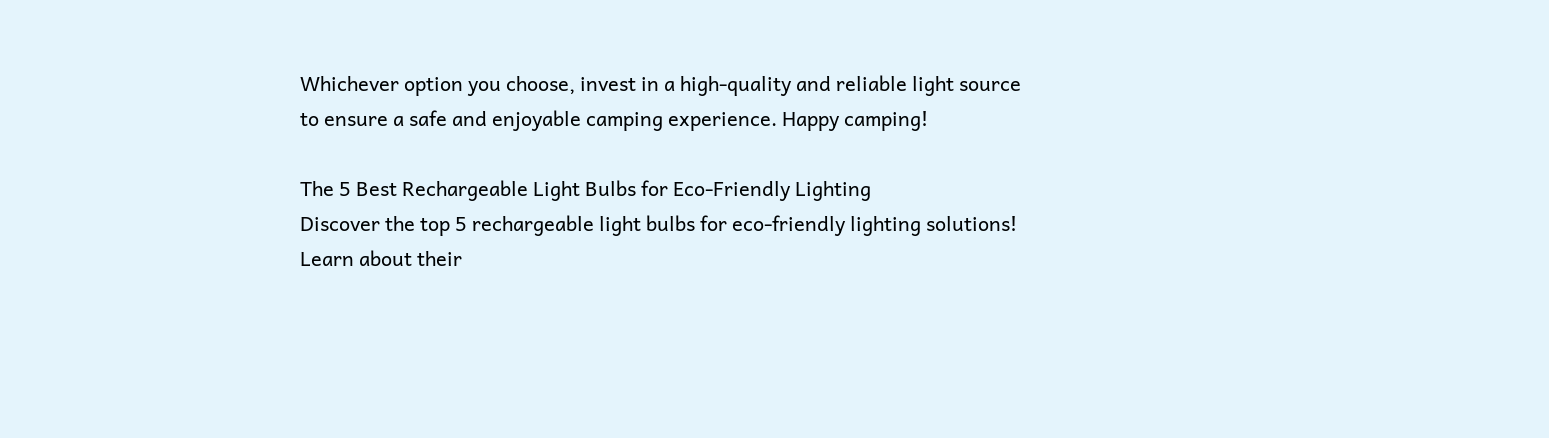Whichever option you choose, invest in a high-quality and reliable light source to ensure a safe and enjoyable camping experience. Happy camping!

The 5 Best Rechargeable Light Bulbs for Eco-Friendly Lighting
Discover the top 5 rechargeable light bulbs for eco-friendly lighting solutions! Learn about their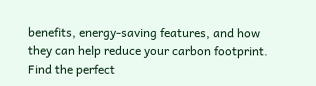benefits, energy-saving features, and how they can help reduce your carbon footprint. Find the perfect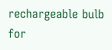rechargeable bulb for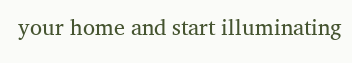your home and start illuminating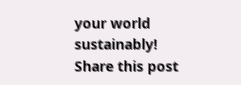your world sustainably!
Share this post